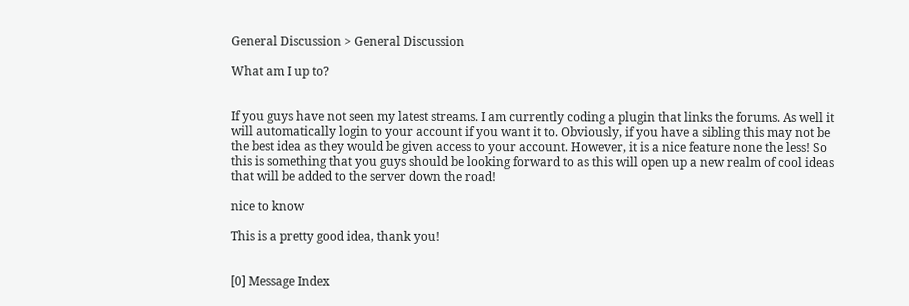General Discussion > General Discussion

What am I up to?


If you guys have not seen my latest streams. I am currently coding a plugin that links the forums. As well it will automatically login to your account if you want it to. Obviously, if you have a sibling this may not be the best idea as they would be given access to your account. However, it is a nice feature none the less! So this is something that you guys should be looking forward to as this will open up a new realm of cool ideas that will be added to the server down the road!

nice to know

This is a pretty good idea, thank you!


[0] Message Index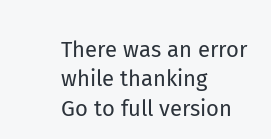There was an error while thanking
Go to full version